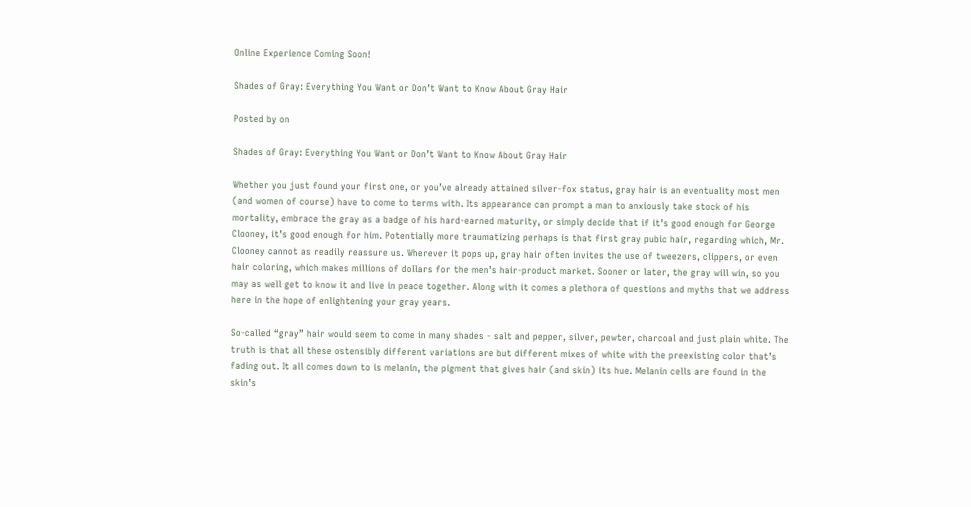Online Experience Coming Soon!

Shades of Gray: Everything You Want or Don’t Want to Know About Gray Hair

Posted by on

Shades of Gray: Everything You Want or Don’t Want to Know About Gray Hair

Whether you just found your first one, or you’ve already attained silver-fox status, gray hair is an eventuality most men (and women of course) have to come to terms with. Its appearance can prompt a man to anxiously take stock of his mortality, embrace the gray as a badge of his hard-earned maturity, or simply decide that if it’s good enough for George Clooney, it’s good enough for him. Potentially more traumatizing perhaps is that first gray pubic hair, regarding which, Mr. Clooney cannot as readily reassure us. Wherever it pops up, gray hair often invites the use of tweezers, clippers, or even hair coloring, which makes millions of dollars for the men’s hair-product market. Sooner or later, the gray will win, so you may as well get to know it and live in peace together. Along with it comes a plethora of questions and myths that we address here in the hope of enlightening your gray years.

So-called “gray” hair would seem to come in many shades - salt and pepper, silver, pewter, charcoal and just plain white. The truth is that all these ostensibly different variations are but different mixes of white with the preexisting color that’s fading out. It all comes down to is melanin, the pigment that gives hair (and skin) its hue. Melanin cells are found in the skin’s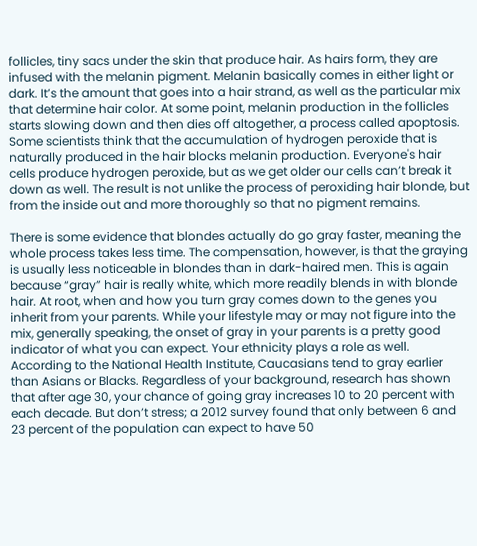follicles, tiny sacs under the skin that produce hair. As hairs form, they are infused with the melanin pigment. Melanin basically comes in either light or dark. It’s the amount that goes into a hair strand, as well as the particular mix that determine hair color. At some point, melanin production in the follicles starts slowing down and then dies off altogether, a process called apoptosis. Some scientists think that the accumulation of hydrogen peroxide that is naturally produced in the hair blocks melanin production. Everyone's hair cells produce hydrogen peroxide, but as we get older our cells can’t break it down as well. The result is not unlike the process of peroxiding hair blonde, but from the inside out and more thoroughly so that no pigment remains.

There is some evidence that blondes actually do go gray faster, meaning the whole process takes less time. The compensation, however, is that the graying is usually less noticeable in blondes than in dark-haired men. This is again because “gray” hair is really white, which more readily blends in with blonde hair. At root, when and how you turn gray comes down to the genes you inherit from your parents. While your lifestyle may or may not figure into the mix, generally speaking, the onset of gray in your parents is a pretty good indicator of what you can expect. Your ethnicity plays a role as well. According to the National Health Institute, Caucasians tend to gray earlier than Asians or Blacks. Regardless of your background, research has shown that after age 30, your chance of going gray increases 10 to 20 percent with each decade. But don’t stress; a 2012 survey found that only between 6 and 23 percent of the population can expect to have 50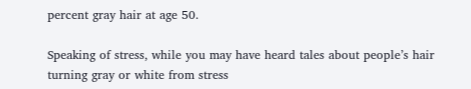percent gray hair at age 50.

Speaking of stress, while you may have heard tales about people’s hair turning gray or white from stress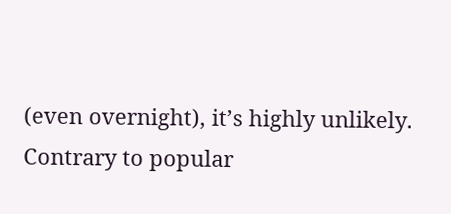(even overnight), it’s highly unlikely. Contrary to popular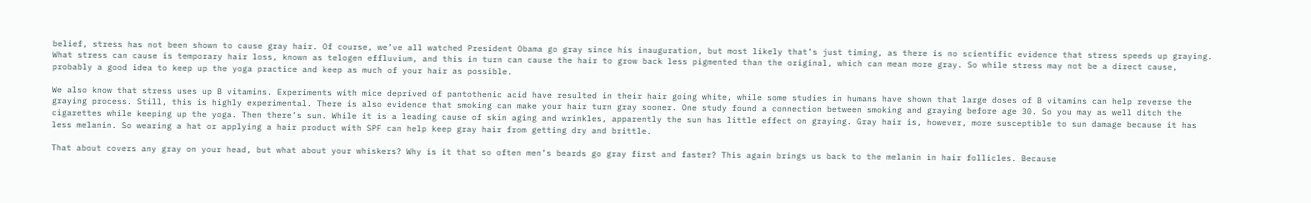belief, stress has not been shown to cause gray hair. Of course, we’ve all watched President Obama go gray since his inauguration, but most likely that’s just timing, as there is no scientific evidence that stress speeds up graying. What stress can cause is temporary hair loss, known as telogen effluvium, and this in turn can cause the hair to grow back less pigmented than the original, which can mean more gray. So while stress may not be a direct cause, probably a good idea to keep up the yoga practice and keep as much of your hair as possible.

We also know that stress uses up B vitamins. Experiments with mice deprived of pantothenic acid have resulted in their hair going white, while some studies in humans have shown that large doses of B vitamins can help reverse the graying process. Still, this is highly experimental. There is also evidence that smoking can make your hair turn gray sooner. One study found a connection between smoking and graying before age 30. So you may as well ditch the cigarettes while keeping up the yoga. Then there’s sun. While it is a leading cause of skin aging and wrinkles, apparently the sun has little effect on graying. Gray hair is, however, more susceptible to sun damage because it has less melanin. So wearing a hat or applying a hair product with SPF can help keep gray hair from getting dry and brittle.

That about covers any gray on your head, but what about your whiskers? Why is it that so often men’s beards go gray first and faster? This again brings us back to the melanin in hair follicles. Because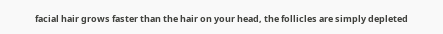facial hair grows faster than the hair on your head, the follicles are simply depleted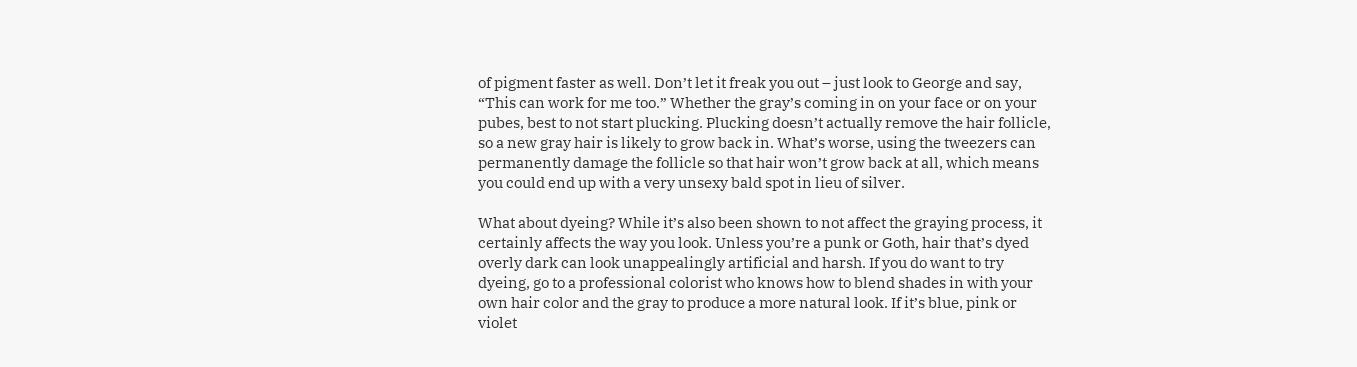of pigment faster as well. Don’t let it freak you out – just look to George and say, “This can work for me too.” Whether the gray’s coming in on your face or on your pubes, best to not start plucking. Plucking doesn’t actually remove the hair follicle, so a new gray hair is likely to grow back in. What’s worse, using the tweezers can permanently damage the follicle so that hair won’t grow back at all, which means you could end up with a very unsexy bald spot in lieu of silver.

What about dyeing? While it’s also been shown to not affect the graying process, it certainly affects the way you look. Unless you’re a punk or Goth, hair that’s dyed overly dark can look unappealingly artificial and harsh. If you do want to try dyeing, go to a professional colorist who knows how to blend shades in with your own hair color and the gray to produce a more natural look. If it’s blue, pink or violet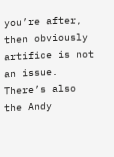you’re after, then obviously artifice is not an issue. There’s also the Andy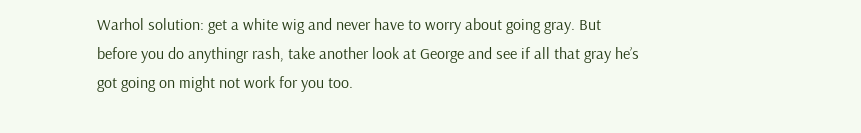Warhol solution: get a white wig and never have to worry about going gray. But before you do anythingr rash, take another look at George and see if all that gray he’s got going on might not work for you too.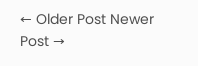← Older Post Newer Post →